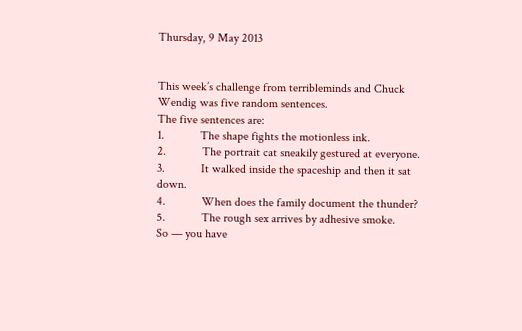Thursday, 9 May 2013


This week’s challenge from terribleminds and Chuck Wendig was five random sentences.
The five sentences are:
1.            The shape fights the motionless ink.
2.            The portrait cat sneakily gestured at everyone.
3.            It walked inside the spaceship and then it sat down.
4.            When does the family document the thunder?
5.            The rough sex arrives by adhesive smoke.
So — you have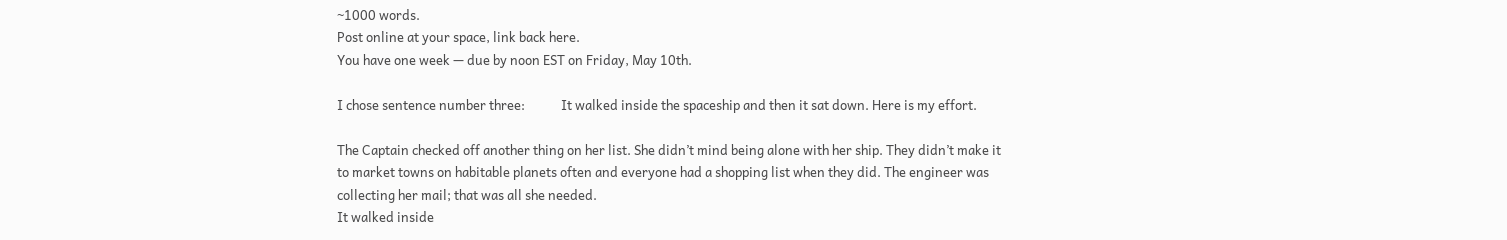~1000 words.
Post online at your space, link back here.
You have one week — due by noon EST on Friday, May 10th.

I chose sentence number three:            It walked inside the spaceship and then it sat down. Here is my effort.

The Captain checked off another thing on her list. She didn’t mind being alone with her ship. They didn’t make it to market towns on habitable planets often and everyone had a shopping list when they did. The engineer was collecting her mail; that was all she needed.
It walked inside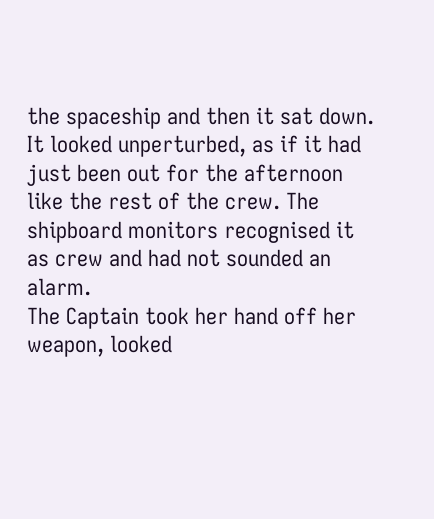the spaceship and then it sat down. It looked unperturbed, as if it had just been out for the afternoon like the rest of the crew. The shipboard monitors recognised it as crew and had not sounded an alarm.
The Captain took her hand off her weapon, looked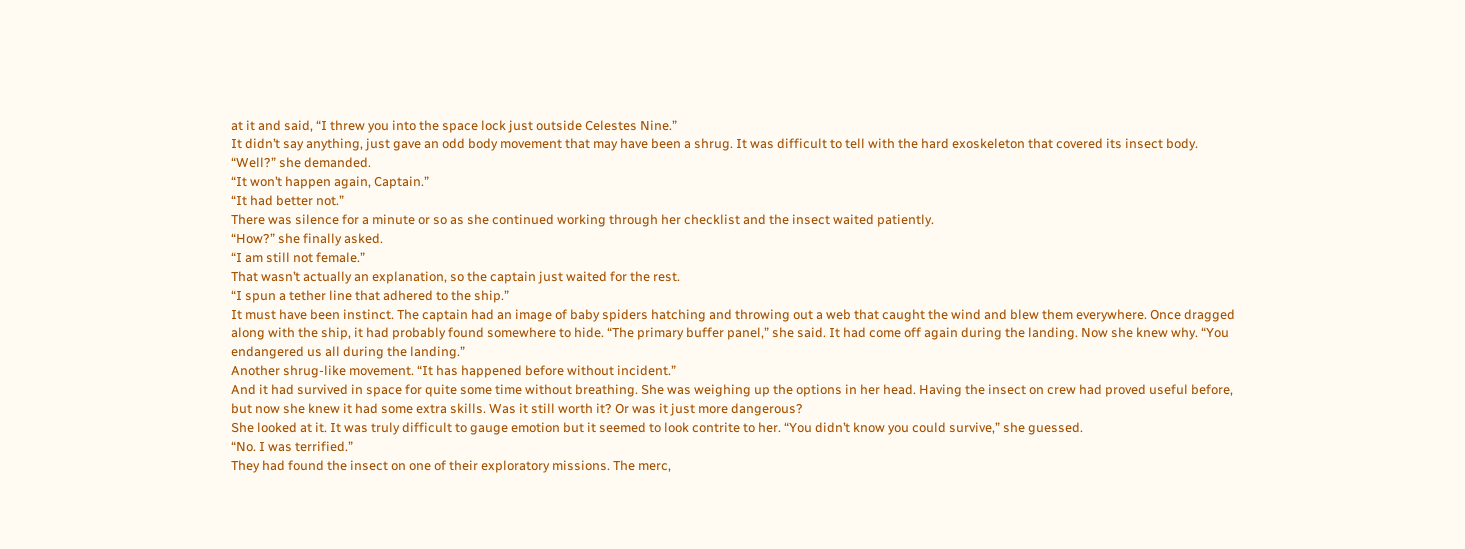at it and said, “I threw you into the space lock just outside Celestes Nine.”
It didn’t say anything, just gave an odd body movement that may have been a shrug. It was difficult to tell with the hard exoskeleton that covered its insect body.
“Well?” she demanded.
“It won’t happen again, Captain.”
“It had better not.”
There was silence for a minute or so as she continued working through her checklist and the insect waited patiently.
“How?” she finally asked.
“I am still not female.”
That wasn’t actually an explanation, so the captain just waited for the rest.
“I spun a tether line that adhered to the ship.”
It must have been instinct. The captain had an image of baby spiders hatching and throwing out a web that caught the wind and blew them everywhere. Once dragged along with the ship, it had probably found somewhere to hide. “The primary buffer panel,” she said. It had come off again during the landing. Now she knew why. “You endangered us all during the landing.”
Another shrug-like movement. “It has happened before without incident.”
And it had survived in space for quite some time without breathing. She was weighing up the options in her head. Having the insect on crew had proved useful before, but now she knew it had some extra skills. Was it still worth it? Or was it just more dangerous?
She looked at it. It was truly difficult to gauge emotion but it seemed to look contrite to her. “You didn’t know you could survive,” she guessed.
“No. I was terrified.”
They had found the insect on one of their exploratory missions. The merc,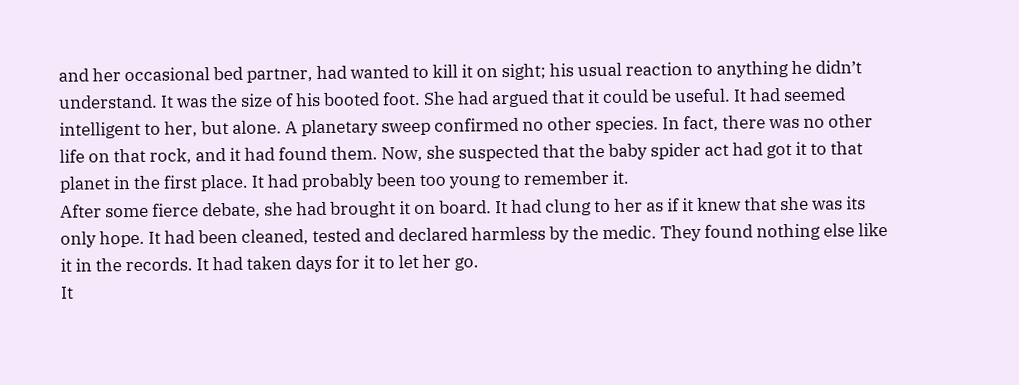and her occasional bed partner, had wanted to kill it on sight; his usual reaction to anything he didn’t understand. It was the size of his booted foot. She had argued that it could be useful. It had seemed intelligent to her, but alone. A planetary sweep confirmed no other species. In fact, there was no other life on that rock, and it had found them. Now, she suspected that the baby spider act had got it to that planet in the first place. It had probably been too young to remember it.
After some fierce debate, she had brought it on board. It had clung to her as if it knew that she was its only hope. It had been cleaned, tested and declared harmless by the medic. They found nothing else like it in the records. It had taken days for it to let her go.
It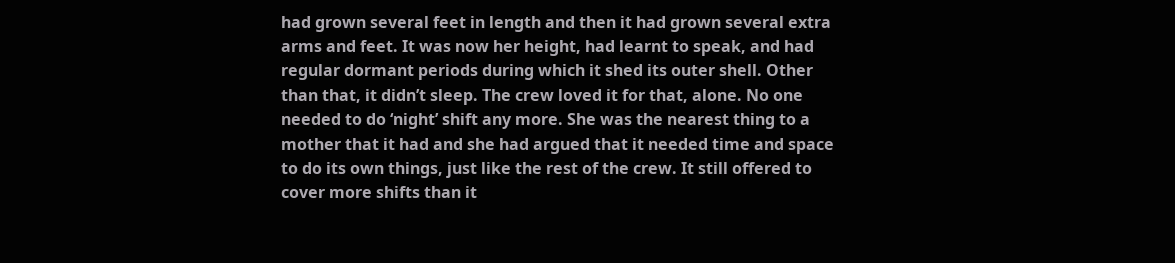had grown several feet in length and then it had grown several extra arms and feet. It was now her height, had learnt to speak, and had regular dormant periods during which it shed its outer shell. Other than that, it didn’t sleep. The crew loved it for that, alone. No one needed to do ‘night’ shift any more. She was the nearest thing to a mother that it had and she had argued that it needed time and space to do its own things, just like the rest of the crew. It still offered to cover more shifts than it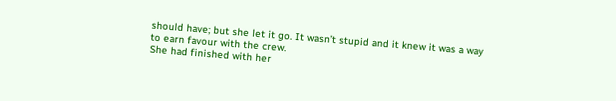should have; but she let it go. It wasn’t stupid and it knew it was a way to earn favour with the crew.
She had finished with her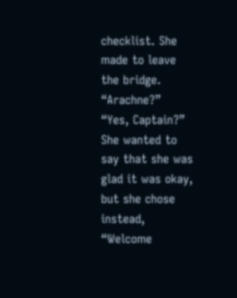checklist. She made to leave the bridge. “Arachne?”
“Yes, Captain?”
She wanted to say that she was glad it was okay, but she chose instead, “Welcome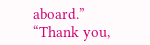aboard.”
“Thank you,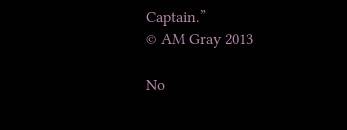Captain.”
© AM Gray 2013

No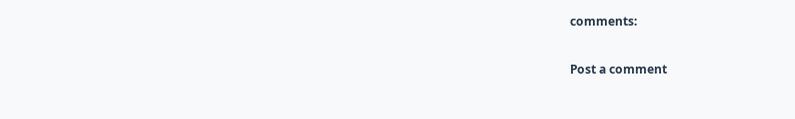comments:

Post a comment